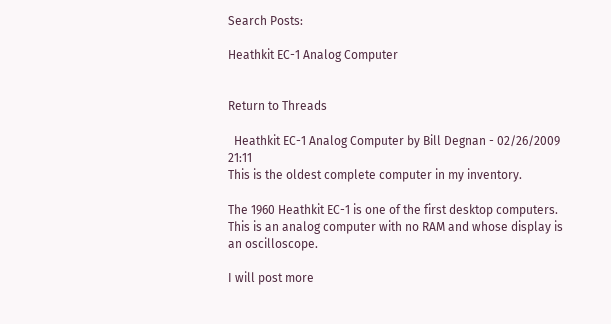Search Posts:

Heathkit EC-1 Analog Computer


Return to Threads

  Heathkit EC-1 Analog Computer by Bill Degnan - 02/26/2009 21:11
This is the oldest complete computer in my inventory.

The 1960 Heathkit EC-1 is one of the first desktop computers. This is an analog computer with no RAM and whose display is an oscilloscope.

I will post more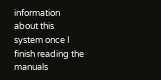information about this system once I finish reading the manuals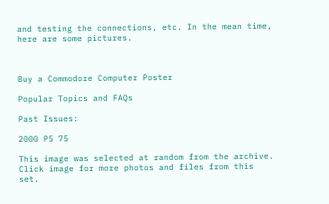and testing the connections, etc. In the mean time, here are some pictures.



Buy a Commodore Computer Poster

Popular Topics and FAQs

Past Issues:

2000 P5 75

This image was selected at random from the archive. Click image for more photos and files from this set.